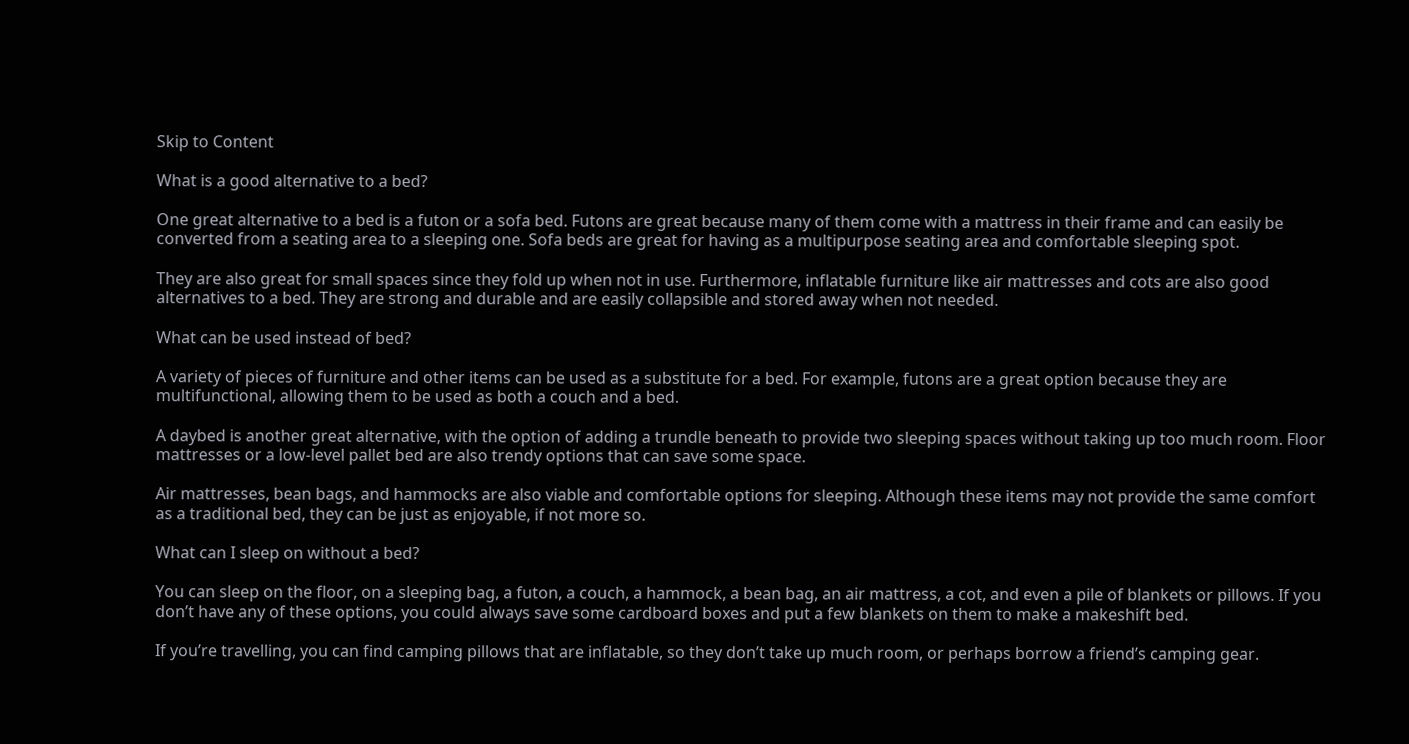Skip to Content

What is a good alternative to a bed?

One great alternative to a bed is a futon or a sofa bed. Futons are great because many of them come with a mattress in their frame and can easily be converted from a seating area to a sleeping one. Sofa beds are great for having as a multipurpose seating area and comfortable sleeping spot.

They are also great for small spaces since they fold up when not in use. Furthermore, inflatable furniture like air mattresses and cots are also good alternatives to a bed. They are strong and durable and are easily collapsible and stored away when not needed.

What can be used instead of bed?

A variety of pieces of furniture and other items can be used as a substitute for a bed. For example, futons are a great option because they are multifunctional, allowing them to be used as both a couch and a bed.

A daybed is another great alternative, with the option of adding a trundle beneath to provide two sleeping spaces without taking up too much room. Floor mattresses or a low-level pallet bed are also trendy options that can save some space.

Air mattresses, bean bags, and hammocks are also viable and comfortable options for sleeping. Although these items may not provide the same comfort as a traditional bed, they can be just as enjoyable, if not more so.

What can I sleep on without a bed?

You can sleep on the floor, on a sleeping bag, a futon, a couch, a hammock, a bean bag, an air mattress, a cot, and even a pile of blankets or pillows. If you don’t have any of these options, you could always save some cardboard boxes and put a few blankets on them to make a makeshift bed.

If you’re travelling, you can find camping pillows that are inflatable, so they don’t take up much room, or perhaps borrow a friend’s camping gear.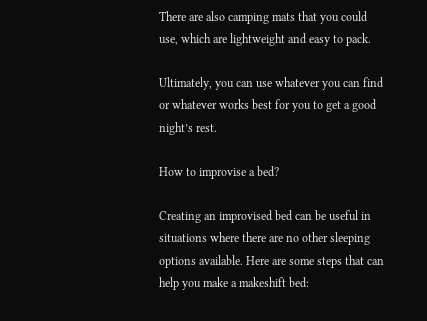There are also camping mats that you could use, which are lightweight and easy to pack.

Ultimately, you can use whatever you can find or whatever works best for you to get a good night’s rest.

How to improvise a bed?

Creating an improvised bed can be useful in situations where there are no other sleeping options available. Here are some steps that can help you make a makeshift bed: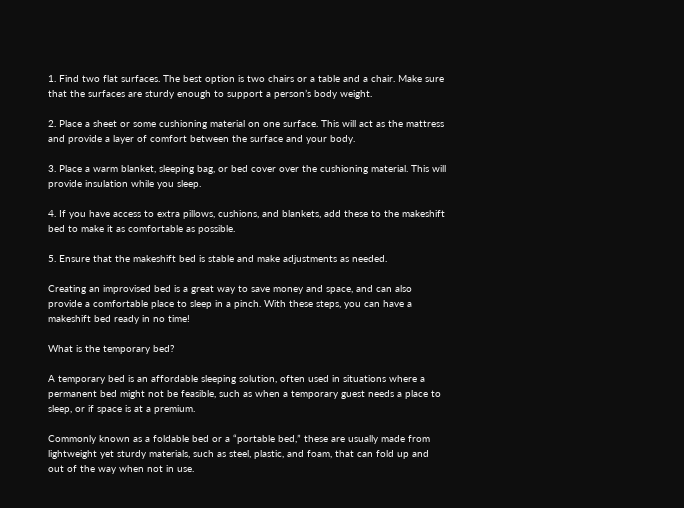1. Find two flat surfaces. The best option is two chairs or a table and a chair. Make sure that the surfaces are sturdy enough to support a person’s body weight.

2. Place a sheet or some cushioning material on one surface. This will act as the mattress and provide a layer of comfort between the surface and your body.

3. Place a warm blanket, sleeping bag, or bed cover over the cushioning material. This will provide insulation while you sleep.

4. If you have access to extra pillows, cushions, and blankets, add these to the makeshift bed to make it as comfortable as possible.

5. Ensure that the makeshift bed is stable and make adjustments as needed.

Creating an improvised bed is a great way to save money and space, and can also provide a comfortable place to sleep in a pinch. With these steps, you can have a makeshift bed ready in no time!

What is the temporary bed?

A temporary bed is an affordable sleeping solution, often used in situations where a permanent bed might not be feasible, such as when a temporary guest needs a place to sleep, or if space is at a premium.

Commonly known as a foldable bed or a “portable bed,” these are usually made from lightweight yet sturdy materials, such as steel, plastic, and foam, that can fold up and out of the way when not in use.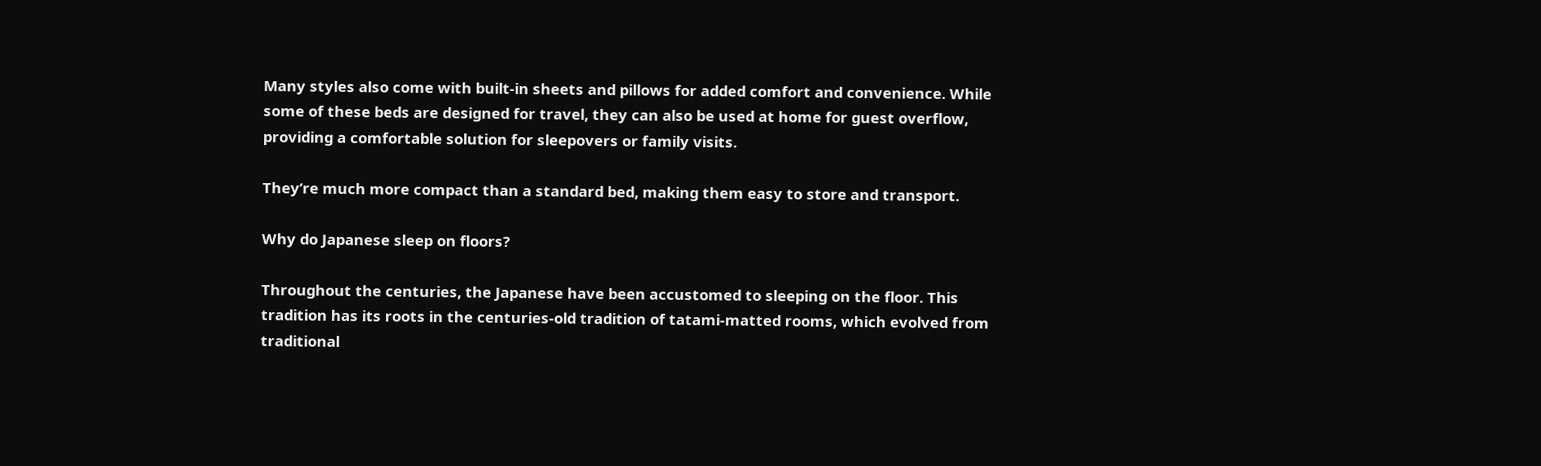Many styles also come with built-in sheets and pillows for added comfort and convenience. While some of these beds are designed for travel, they can also be used at home for guest overflow, providing a comfortable solution for sleepovers or family visits.

They’re much more compact than a standard bed, making them easy to store and transport.

Why do Japanese sleep on floors?

Throughout the centuries, the Japanese have been accustomed to sleeping on the floor. This tradition has its roots in the centuries-old tradition of tatami-matted rooms, which evolved from traditional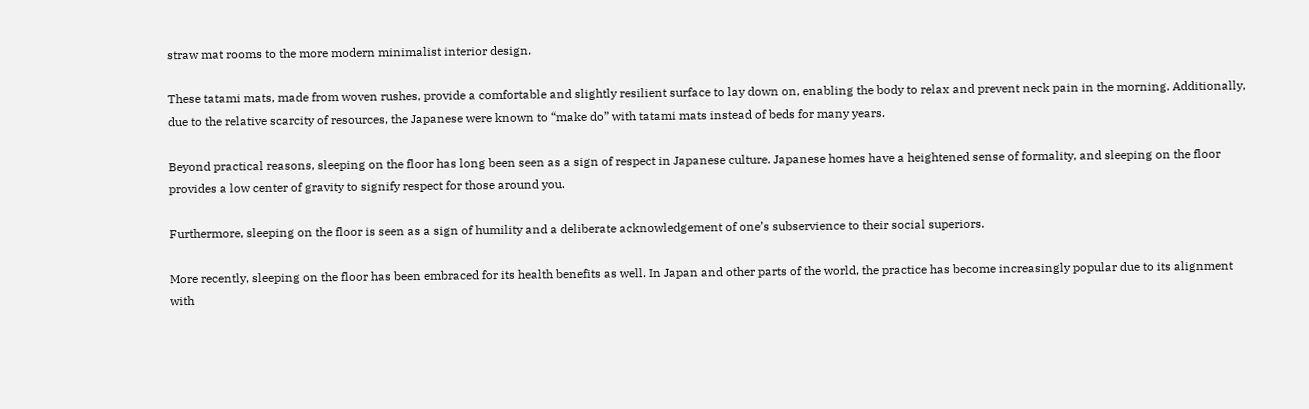straw mat rooms to the more modern minimalist interior design.

These tatami mats, made from woven rushes, provide a comfortable and slightly resilient surface to lay down on, enabling the body to relax and prevent neck pain in the morning. Additionally, due to the relative scarcity of resources, the Japanese were known to “make do” with tatami mats instead of beds for many years.

Beyond practical reasons, sleeping on the floor has long been seen as a sign of respect in Japanese culture. Japanese homes have a heightened sense of formality, and sleeping on the floor provides a low center of gravity to signify respect for those around you.

Furthermore, sleeping on the floor is seen as a sign of humility and a deliberate acknowledgement of one’s subservience to their social superiors.

More recently, sleeping on the floor has been embraced for its health benefits as well. In Japan and other parts of the world, the practice has become increasingly popular due to its alignment with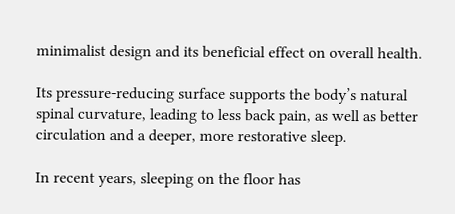minimalist design and its beneficial effect on overall health.

Its pressure-reducing surface supports the body’s natural spinal curvature, leading to less back pain, as well as better circulation and a deeper, more restorative sleep.

In recent years, sleeping on the floor has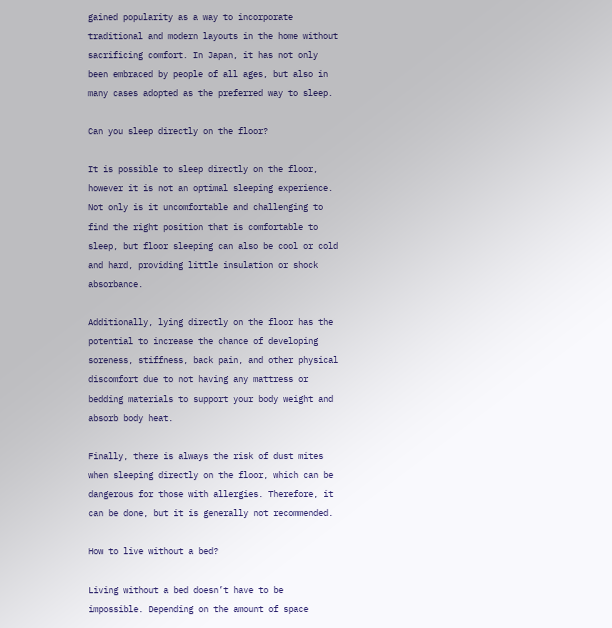gained popularity as a way to incorporate traditional and modern layouts in the home without sacrificing comfort. In Japan, it has not only been embraced by people of all ages, but also in many cases adopted as the preferred way to sleep.

Can you sleep directly on the floor?

It is possible to sleep directly on the floor, however it is not an optimal sleeping experience. Not only is it uncomfortable and challenging to find the right position that is comfortable to sleep, but floor sleeping can also be cool or cold and hard, providing little insulation or shock absorbance.

Additionally, lying directly on the floor has the potential to increase the chance of developing soreness, stiffness, back pain, and other physical discomfort due to not having any mattress or bedding materials to support your body weight and absorb body heat.

Finally, there is always the risk of dust mites when sleeping directly on the floor, which can be dangerous for those with allergies. Therefore, it can be done, but it is generally not recommended.

How to live without a bed?

Living without a bed doesn’t have to be impossible. Depending on the amount of space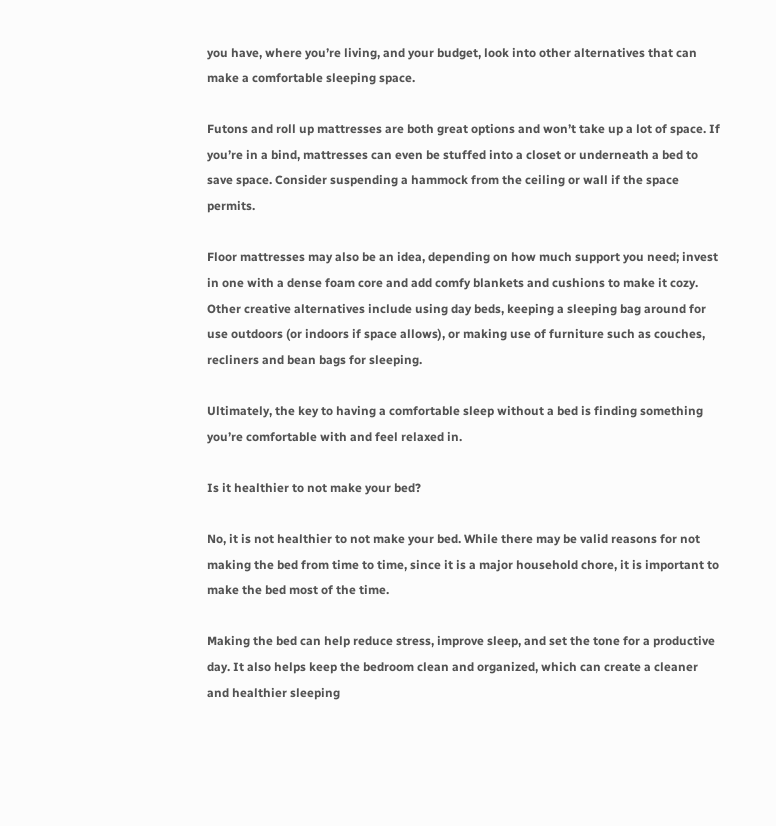you have, where you’re living, and your budget, look into other alternatives that can make a comfortable sleeping space.

Futons and roll up mattresses are both great options and won’t take up a lot of space. If you’re in a bind, mattresses can even be stuffed into a closet or underneath a bed to save space. Consider suspending a hammock from the ceiling or wall if the space permits.

Floor mattresses may also be an idea, depending on how much support you need; invest in one with a dense foam core and add comfy blankets and cushions to make it cozy. Other creative alternatives include using day beds, keeping a sleeping bag around for use outdoors (or indoors if space allows), or making use of furniture such as couches, recliners and bean bags for sleeping.

Ultimately, the key to having a comfortable sleep without a bed is finding something you’re comfortable with and feel relaxed in.

Is it healthier to not make your bed?

No, it is not healthier to not make your bed. While there may be valid reasons for not making the bed from time to time, since it is a major household chore, it is important to make the bed most of the time.

Making the bed can help reduce stress, improve sleep, and set the tone for a productive day. It also helps keep the bedroom clean and organized, which can create a cleaner and healthier sleeping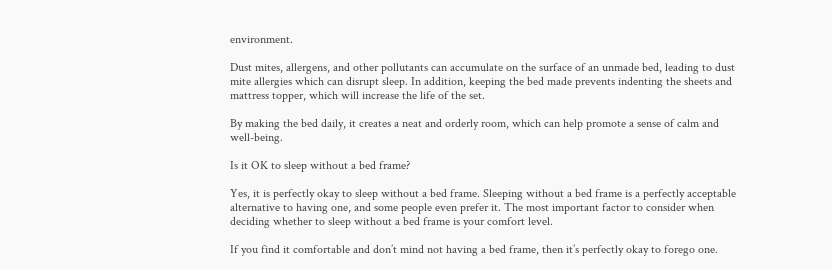environment.

Dust mites, allergens, and other pollutants can accumulate on the surface of an unmade bed, leading to dust mite allergies which can disrupt sleep. In addition, keeping the bed made prevents indenting the sheets and mattress topper, which will increase the life of the set.

By making the bed daily, it creates a neat and orderly room, which can help promote a sense of calm and well-being.

Is it OK to sleep without a bed frame?

Yes, it is perfectly okay to sleep without a bed frame. Sleeping without a bed frame is a perfectly acceptable alternative to having one, and some people even prefer it. The most important factor to consider when deciding whether to sleep without a bed frame is your comfort level.

If you find it comfortable and don’t mind not having a bed frame, then it’s perfectly okay to forego one.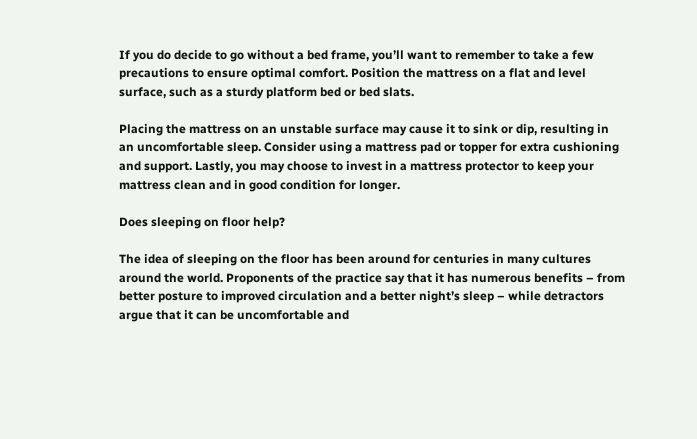If you do decide to go without a bed frame, you’ll want to remember to take a few precautions to ensure optimal comfort. Position the mattress on a flat and level surface, such as a sturdy platform bed or bed slats.

Placing the mattress on an unstable surface may cause it to sink or dip, resulting in an uncomfortable sleep. Consider using a mattress pad or topper for extra cushioning and support. Lastly, you may choose to invest in a mattress protector to keep your mattress clean and in good condition for longer.

Does sleeping on floor help?

The idea of sleeping on the floor has been around for centuries in many cultures around the world. Proponents of the practice say that it has numerous benefits – from better posture to improved circulation and a better night’s sleep – while detractors argue that it can be uncomfortable and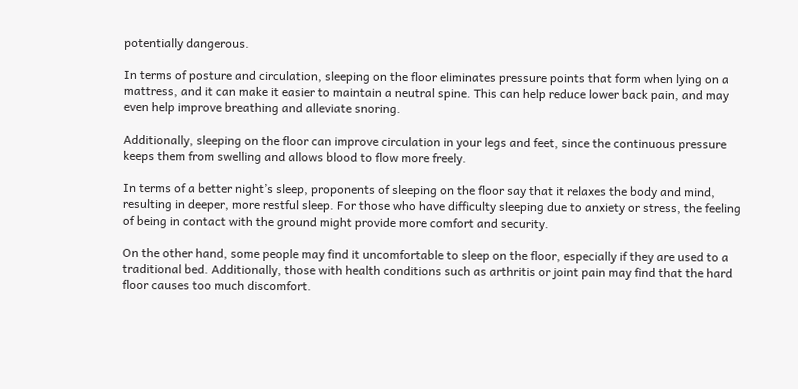potentially dangerous.

In terms of posture and circulation, sleeping on the floor eliminates pressure points that form when lying on a mattress, and it can make it easier to maintain a neutral spine. This can help reduce lower back pain, and may even help improve breathing and alleviate snoring.

Additionally, sleeping on the floor can improve circulation in your legs and feet, since the continuous pressure keeps them from swelling and allows blood to flow more freely.

In terms of a better night’s sleep, proponents of sleeping on the floor say that it relaxes the body and mind, resulting in deeper, more restful sleep. For those who have difficulty sleeping due to anxiety or stress, the feeling of being in contact with the ground might provide more comfort and security.

On the other hand, some people may find it uncomfortable to sleep on the floor, especially if they are used to a traditional bed. Additionally, those with health conditions such as arthritis or joint pain may find that the hard floor causes too much discomfort.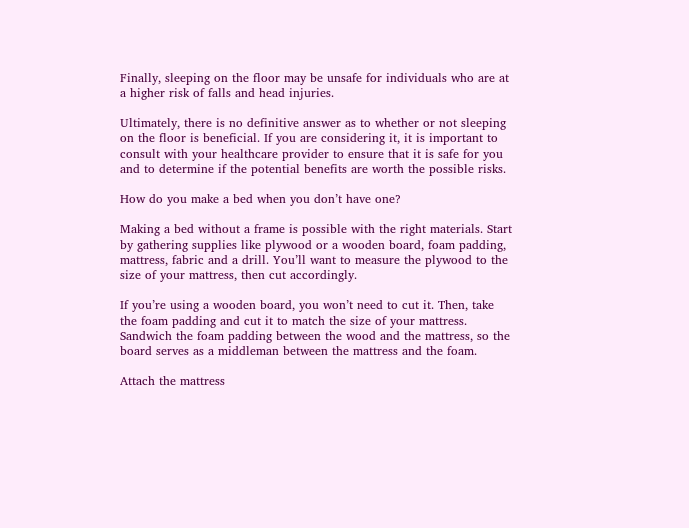Finally, sleeping on the floor may be unsafe for individuals who are at a higher risk of falls and head injuries.

Ultimately, there is no definitive answer as to whether or not sleeping on the floor is beneficial. If you are considering it, it is important to consult with your healthcare provider to ensure that it is safe for you and to determine if the potential benefits are worth the possible risks.

How do you make a bed when you don’t have one?

Making a bed without a frame is possible with the right materials. Start by gathering supplies like plywood or a wooden board, foam padding, mattress, fabric and a drill. You’ll want to measure the plywood to the size of your mattress, then cut accordingly.

If you’re using a wooden board, you won’t need to cut it. Then, take the foam padding and cut it to match the size of your mattress. Sandwich the foam padding between the wood and the mattress, so the board serves as a middleman between the mattress and the foam.

Attach the mattress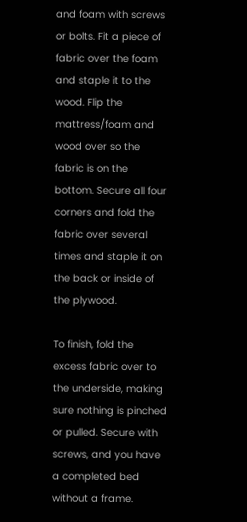and foam with screws or bolts. Fit a piece of fabric over the foam and staple it to the wood. Flip the mattress/foam and wood over so the fabric is on the bottom. Secure all four corners and fold the fabric over several times and staple it on the back or inside of the plywood.

To finish, fold the excess fabric over to the underside, making sure nothing is pinched or pulled. Secure with screws, and you have a completed bed without a frame.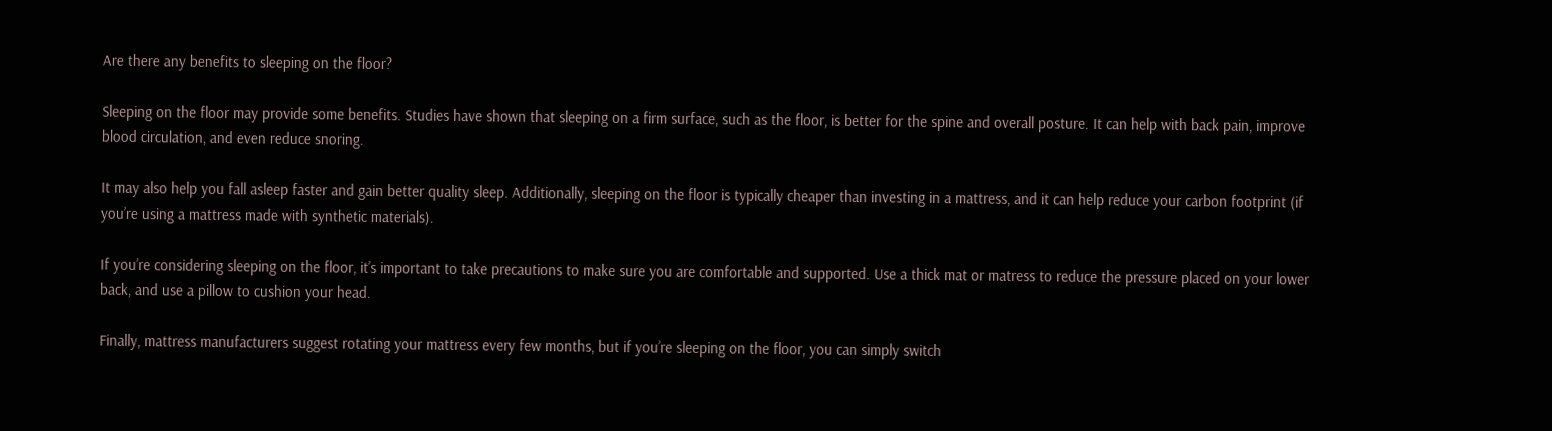Are there any benefits to sleeping on the floor?

Sleeping on the floor may provide some benefits. Studies have shown that sleeping on a firm surface, such as the floor, is better for the spine and overall posture. It can help with back pain, improve blood circulation, and even reduce snoring.

It may also help you fall asleep faster and gain better quality sleep. Additionally, sleeping on the floor is typically cheaper than investing in a mattress, and it can help reduce your carbon footprint (if you’re using a mattress made with synthetic materials).

If you’re considering sleeping on the floor, it’s important to take precautions to make sure you are comfortable and supported. Use a thick mat or matress to reduce the pressure placed on your lower back, and use a pillow to cushion your head.

Finally, mattress manufacturers suggest rotating your mattress every few months, but if you’re sleeping on the floor, you can simply switch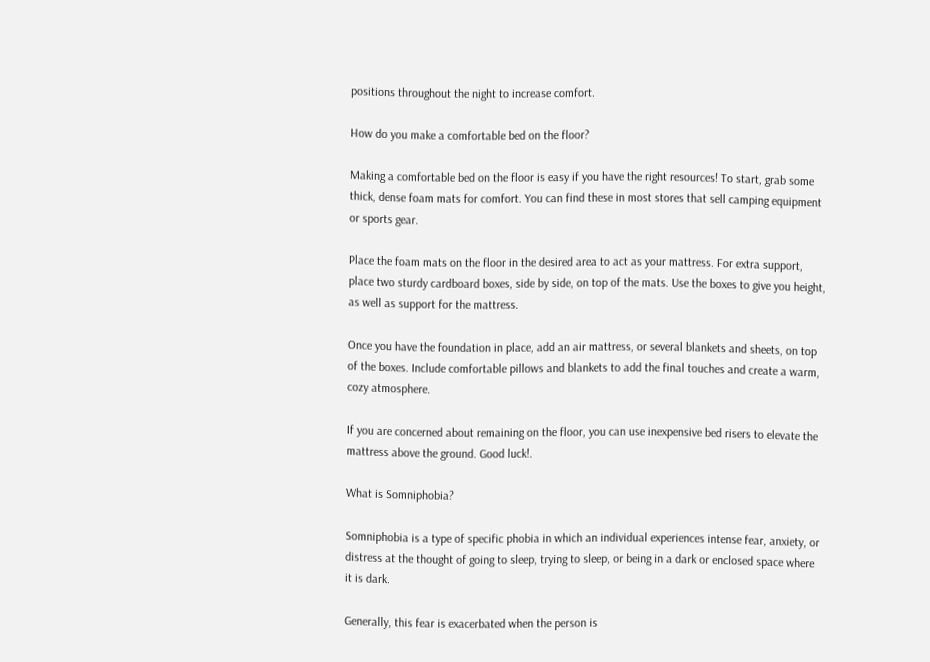positions throughout the night to increase comfort.

How do you make a comfortable bed on the floor?

Making a comfortable bed on the floor is easy if you have the right resources! To start, grab some thick, dense foam mats for comfort. You can find these in most stores that sell camping equipment or sports gear.

Place the foam mats on the floor in the desired area to act as your mattress. For extra support, place two sturdy cardboard boxes, side by side, on top of the mats. Use the boxes to give you height, as well as support for the mattress.

Once you have the foundation in place, add an air mattress, or several blankets and sheets, on top of the boxes. Include comfortable pillows and blankets to add the final touches and create a warm, cozy atmosphere.

If you are concerned about remaining on the floor, you can use inexpensive bed risers to elevate the mattress above the ground. Good luck!.

What is Somniphobia?

Somniphobia is a type of specific phobia in which an individual experiences intense fear, anxiety, or distress at the thought of going to sleep, trying to sleep, or being in a dark or enclosed space where it is dark.

Generally, this fear is exacerbated when the person is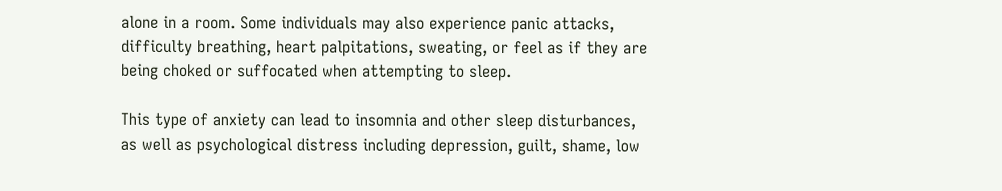alone in a room. Some individuals may also experience panic attacks, difficulty breathing, heart palpitations, sweating, or feel as if they are being choked or suffocated when attempting to sleep.

This type of anxiety can lead to insomnia and other sleep disturbances, as well as psychological distress including depression, guilt, shame, low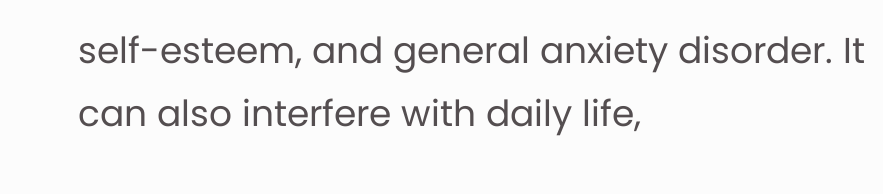self-esteem, and general anxiety disorder. It can also interfere with daily life,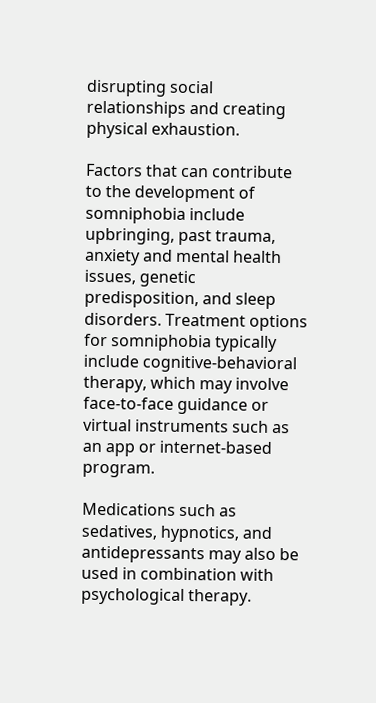disrupting social relationships and creating physical exhaustion.

Factors that can contribute to the development of somniphobia include upbringing, past trauma, anxiety and mental health issues, genetic predisposition, and sleep disorders. Treatment options for somniphobia typically include cognitive-behavioral therapy, which may involve face-to-face guidance or virtual instruments such as an app or internet-based program.

Medications such as sedatives, hypnotics, and antidepressants may also be used in combination with psychological therapy.